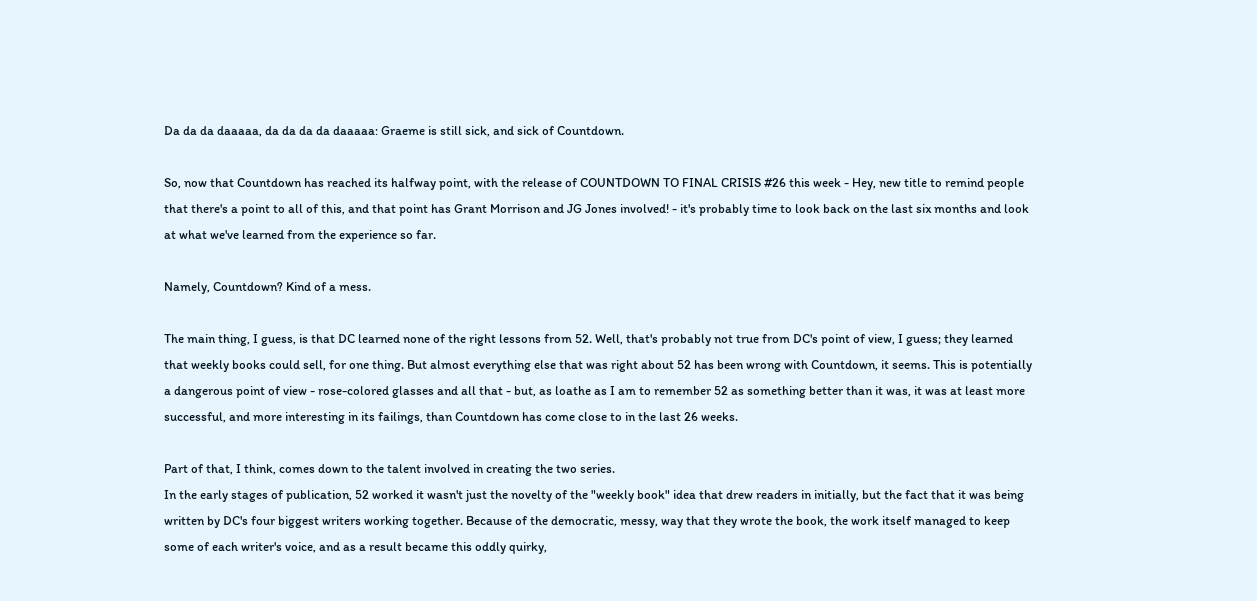Da da da daaaaa, da da da da daaaaa: Graeme is still sick, and sick of Countdown.

So, now that Countdown has reached its halfway point, with the release of COUNTDOWN TO FINAL CRISIS #26 this week - Hey, new title to remind people that there's a point to all of this, and that point has Grant Morrison and JG Jones involved! - it's probably time to look back on the last six months and look at what we've learned from the experience so far.

Namely, Countdown? Kind of a mess.

The main thing, I guess, is that DC learned none of the right lessons from 52. Well, that's probably not true from DC's point of view, I guess; they learned that weekly books could sell, for one thing. But almost everything else that was right about 52 has been wrong with Countdown, it seems. This is potentially a dangerous point of view - rose-colored glasses and all that - but, as loathe as I am to remember 52 as something better than it was, it was at least more successful, and more interesting in its failings, than Countdown has come close to in the last 26 weeks.

Part of that, I think, comes down to the talent involved in creating the two series.
In the early stages of publication, 52 worked it wasn't just the novelty of the "weekly book" idea that drew readers in initially, but the fact that it was being written by DC's four biggest writers working together. Because of the democratic, messy, way that they wrote the book, the work itself managed to keep some of each writer's voice, and as a result became this oddly quirky,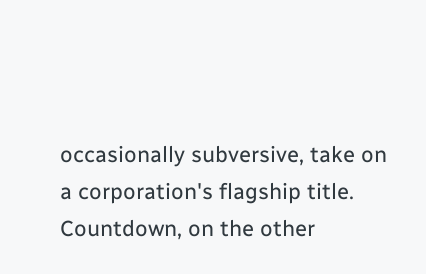occasionally subversive, take on a corporation's flagship title. Countdown, on the other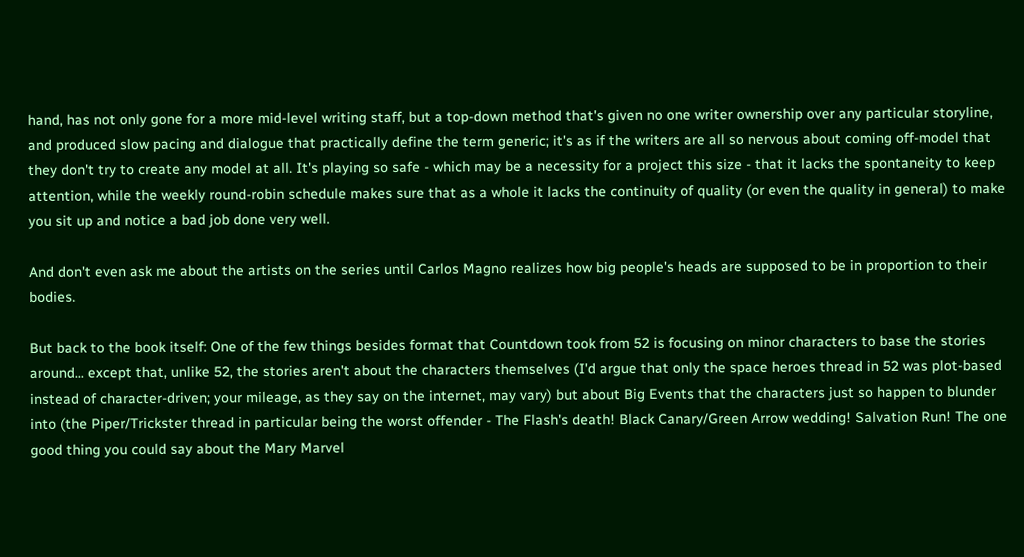hand, has not only gone for a more mid-level writing staff, but a top-down method that's given no one writer ownership over any particular storyline, and produced slow pacing and dialogue that practically define the term generic; it's as if the writers are all so nervous about coming off-model that they don't try to create any model at all. It's playing so safe - which may be a necessity for a project this size - that it lacks the spontaneity to keep attention, while the weekly round-robin schedule makes sure that as a whole it lacks the continuity of quality (or even the quality in general) to make you sit up and notice a bad job done very well.

And don't even ask me about the artists on the series until Carlos Magno realizes how big people's heads are supposed to be in proportion to their bodies.

But back to the book itself: One of the few things besides format that Countdown took from 52 is focusing on minor characters to base the stories around... except that, unlike 52, the stories aren't about the characters themselves (I'd argue that only the space heroes thread in 52 was plot-based instead of character-driven; your mileage, as they say on the internet, may vary) but about Big Events that the characters just so happen to blunder into (the Piper/Trickster thread in particular being the worst offender - The Flash's death! Black Canary/Green Arrow wedding! Salvation Run! The one good thing you could say about the Mary Marvel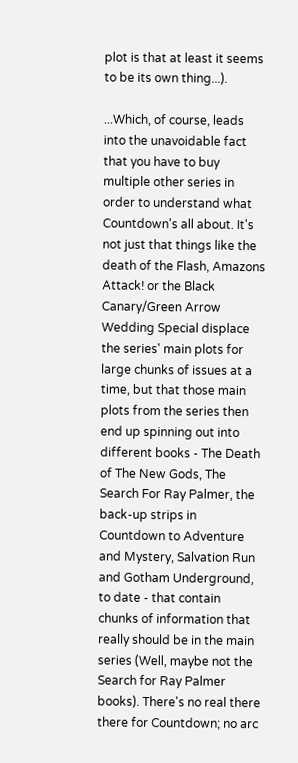plot is that at least it seems to be its own thing...).

...Which, of course, leads into the unavoidable fact that you have to buy multiple other series in order to understand what Countdown's all about. It's not just that things like the death of the Flash, Amazons Attack! or the Black Canary/Green Arrow Wedding Special displace the series' main plots for large chunks of issues at a time, but that those main plots from the series then end up spinning out into different books - The Death of The New Gods, The Search For Ray Palmer, the back-up strips in Countdown to Adventure and Mystery, Salvation Run and Gotham Underground, to date - that contain chunks of information that really should be in the main series (Well, maybe not the Search for Ray Palmer books). There's no real there there for Countdown; no arc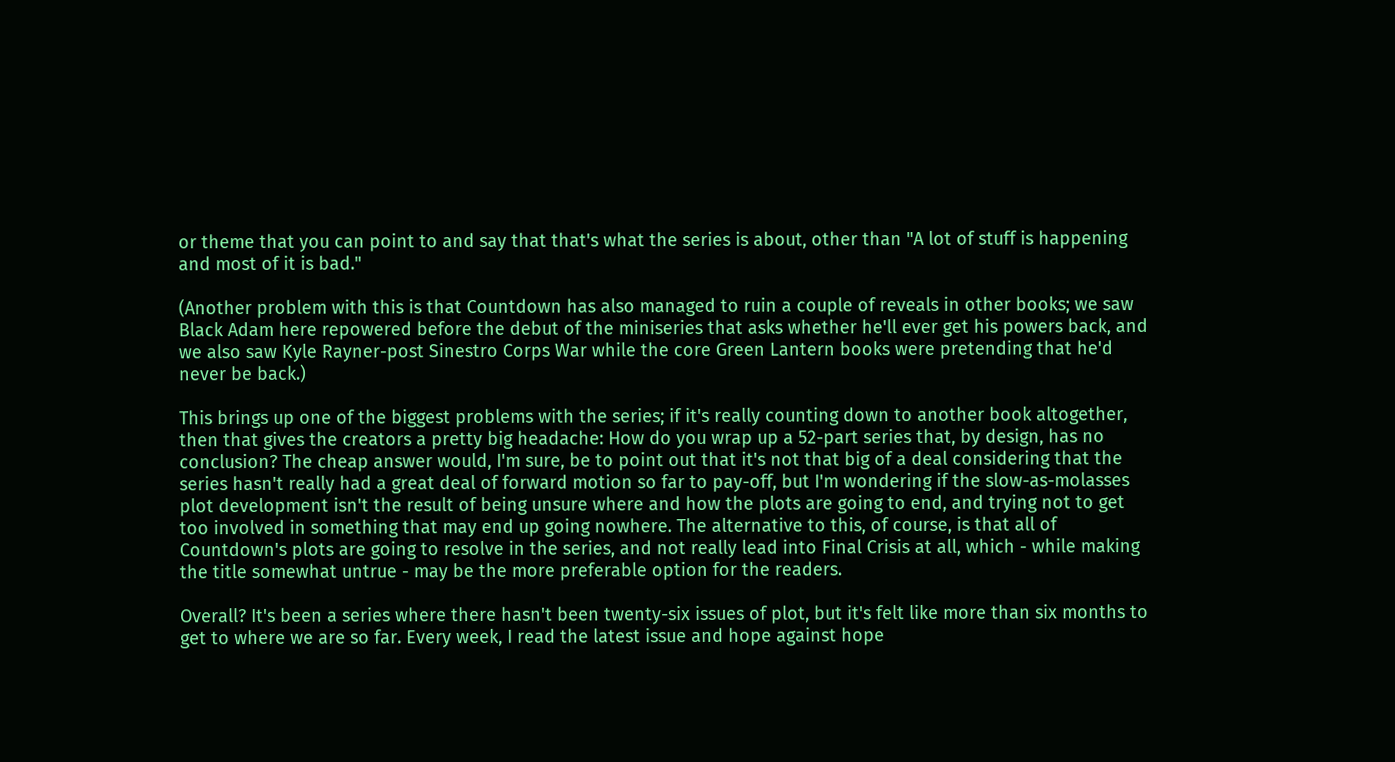or theme that you can point to and say that that's what the series is about, other than "A lot of stuff is happening and most of it is bad."

(Another problem with this is that Countdown has also managed to ruin a couple of reveals in other books; we saw Black Adam here repowered before the debut of the miniseries that asks whether he'll ever get his powers back, and we also saw Kyle Rayner-post Sinestro Corps War while the core Green Lantern books were pretending that he'd never be back.)

This brings up one of the biggest problems with the series; if it's really counting down to another book altogether, then that gives the creators a pretty big headache: How do you wrap up a 52-part series that, by design, has no conclusion? The cheap answer would, I'm sure, be to point out that it's not that big of a deal considering that the series hasn't really had a great deal of forward motion so far to pay-off, but I'm wondering if the slow-as-molasses plot development isn't the result of being unsure where and how the plots are going to end, and trying not to get too involved in something that may end up going nowhere. The alternative to this, of course, is that all of Countdown's plots are going to resolve in the series, and not really lead into Final Crisis at all, which - while making the title somewhat untrue - may be the more preferable option for the readers.

Overall? It's been a series where there hasn't been twenty-six issues of plot, but it's felt like more than six months to get to where we are so far. Every week, I read the latest issue and hope against hope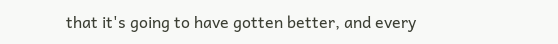that it's going to have gotten better, and every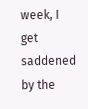week, I get saddened by the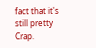fact that it's still pretty Crap.